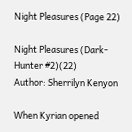Night Pleasures (Page 22)

Night Pleasures (Dark-Hunter #2)(22)
Author: Sherrilyn Kenyon

When Kyrian opened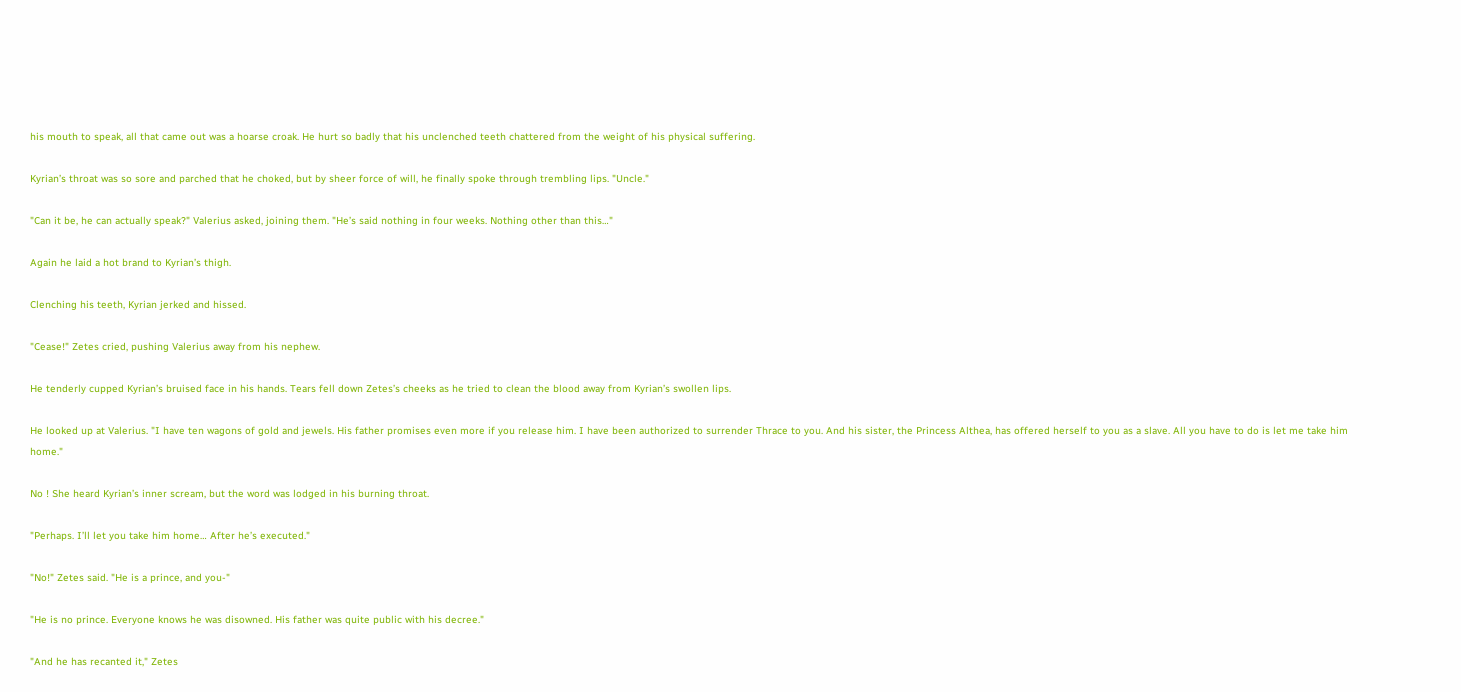his mouth to speak, all that came out was a hoarse croak. He hurt so badly that his unclenched teeth chattered from the weight of his physical suffering.

Kyrian’s throat was so sore and parched that he choked, but by sheer force of will, he finally spoke through trembling lips. "Uncle."

"Can it be, he can actually speak?" Valerius asked, joining them. "He’s said nothing in four weeks. Nothing other than this…"

Again he laid a hot brand to Kyrian’s thigh.

Clenching his teeth, Kyrian jerked and hissed.

"Cease!" Zetes cried, pushing Valerius away from his nephew.

He tenderly cupped Kyrian’s bruised face in his hands. Tears fell down Zetes’s cheeks as he tried to clean the blood away from Kyrian’s swollen lips.

He looked up at Valerius. "I have ten wagons of gold and jewels. His father promises even more if you release him. I have been authorized to surrender Thrace to you. And his sister, the Princess Althea, has offered herself to you as a slave. All you have to do is let me take him home."

No ! She heard Kyrian’s inner scream, but the word was lodged in his burning throat.

"Perhaps. I’ll let you take him home… After he’s executed."

"No!" Zetes said. "He is a prince, and you-"

"He is no prince. Everyone knows he was disowned. His father was quite public with his decree."

"And he has recanted it," Zetes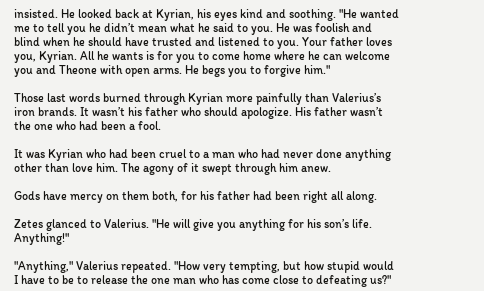insisted. He looked back at Kyrian, his eyes kind and soothing. "He wanted me to tell you he didn’t mean what he said to you. He was foolish and blind when he should have trusted and listened to you. Your father loves you, Kyrian. All he wants is for you to come home where he can welcome you and Theone with open arms. He begs you to forgive him."

Those last words burned through Kyrian more painfully than Valerius’s iron brands. It wasn’t his father who should apologize. His father wasn’t the one who had been a fool.

It was Kyrian who had been cruel to a man who had never done anything other than love him. The agony of it swept through him anew.

Gods have mercy on them both, for his father had been right all along.

Zetes glanced to Valerius. "He will give you anything for his son’s life. Anything!"

"Anything," Valerius repeated. "How very tempting, but how stupid would I have to be to release the one man who has come close to defeating us?"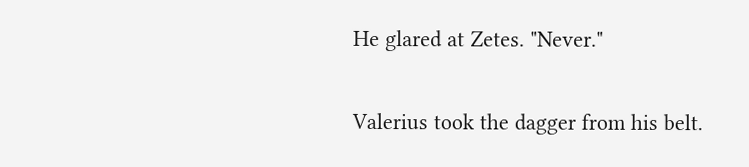He glared at Zetes. "Never."

Valerius took the dagger from his belt.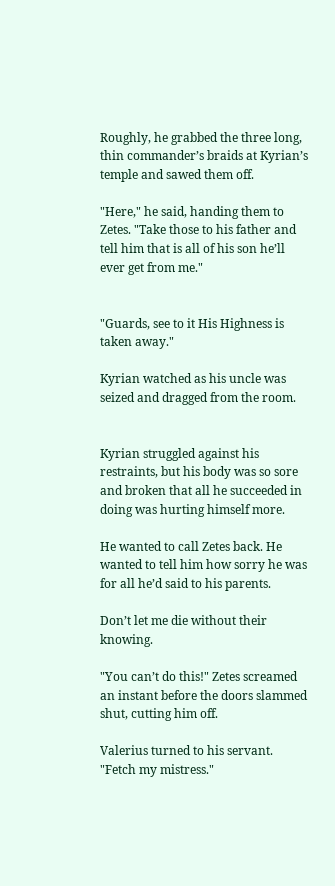Roughly, he grabbed the three long, thin commander’s braids at Kyrian’s temple and sawed them off.

"Here," he said, handing them to Zetes. "Take those to his father and tell him that is all of his son he’ll ever get from me."


"Guards, see to it His Highness is taken away."

Kyrian watched as his uncle was seized and dragged from the room.


Kyrian struggled against his restraints, but his body was so sore and broken that all he succeeded in doing was hurting himself more.

He wanted to call Zetes back. He wanted to tell him how sorry he was for all he’d said to his parents.

Don’t let me die without their knowing.

"You can’t do this!" Zetes screamed an instant before the doors slammed shut, cutting him off.

Valerius turned to his servant. "Fetch my mistress."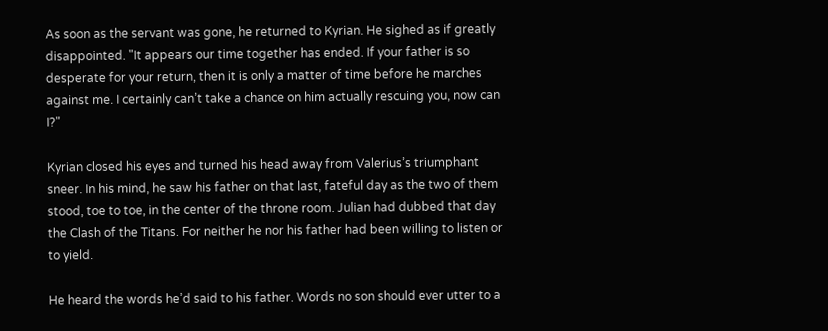As soon as the servant was gone, he returned to Kyrian. He sighed as if greatly disappointed. "It appears our time together has ended. If your father is so desperate for your return, then it is only a matter of time before he marches against me. I certainly can’t take a chance on him actually rescuing you, now can I?"

Kyrian closed his eyes and turned his head away from Valerius’s triumphant sneer. In his mind, he saw his father on that last, fateful day as the two of them stood, toe to toe, in the center of the throne room. Julian had dubbed that day the Clash of the Titans. For neither he nor his father had been willing to listen or to yield.

He heard the words he’d said to his father. Words no son should ever utter to a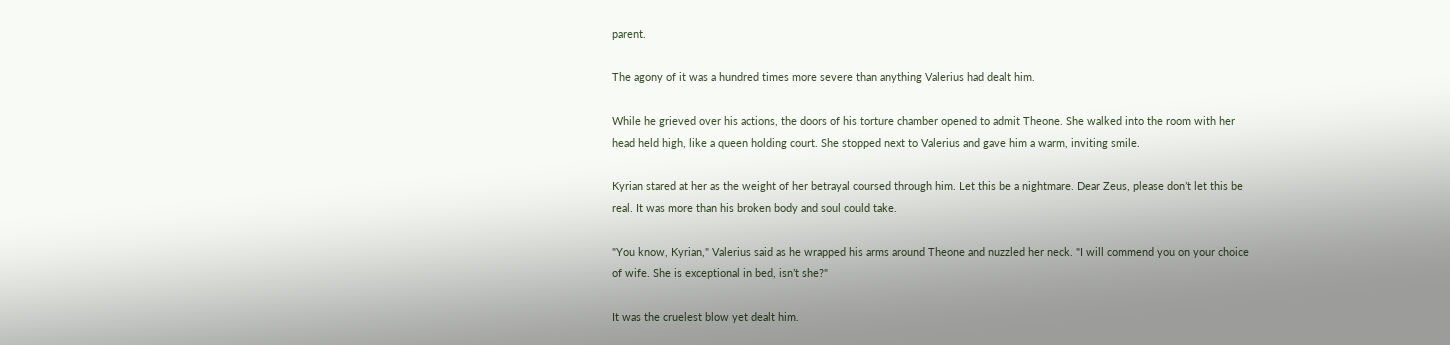parent.

The agony of it was a hundred times more severe than anything Valerius had dealt him.

While he grieved over his actions, the doors of his torture chamber opened to admit Theone. She walked into the room with her head held high, like a queen holding court. She stopped next to Valerius and gave him a warm, inviting smile.

Kyrian stared at her as the weight of her betrayal coursed through him. Let this be a nightmare. Dear Zeus, please don’t let this be real. It was more than his broken body and soul could take.

"You know, Kyrian," Valerius said as he wrapped his arms around Theone and nuzzled her neck. "I will commend you on your choice of wife. She is exceptional in bed, isn’t she?"

It was the cruelest blow yet dealt him.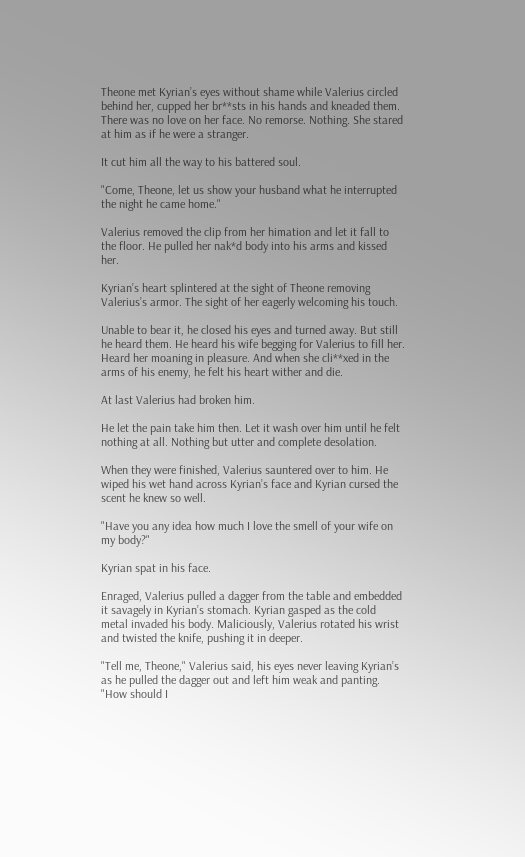Theone met Kyrian’s eyes without shame while Valerius circled behind her, cupped her br**sts in his hands and kneaded them. There was no love on her face. No remorse. Nothing. She stared at him as if he were a stranger.

It cut him all the way to his battered soul.

"Come, Theone, let us show your husband what he interrupted the night he came home."

Valerius removed the clip from her himation and let it fall to the floor. He pulled her nak*d body into his arms and kissed her.

Kyrian’s heart splintered at the sight of Theone removing Valerius’s armor. The sight of her eagerly welcoming his touch.

Unable to bear it, he closed his eyes and turned away. But still he heard them. He heard his wife begging for Valerius to fill her. Heard her moaning in pleasure. And when she cli**xed in the arms of his enemy, he felt his heart wither and die.

At last Valerius had broken him.

He let the pain take him then. Let it wash over him until he felt nothing at all. Nothing but utter and complete desolation.

When they were finished, Valerius sauntered over to him. He wiped his wet hand across Kyrian’s face and Kyrian cursed the scent he knew so well.

"Have you any idea how much I love the smell of your wife on my body?"

Kyrian spat in his face.

Enraged, Valerius pulled a dagger from the table and embedded it savagely in Kyrian’s stomach. Kyrian gasped as the cold metal invaded his body. Maliciously, Valerius rotated his wrist and twisted the knife, pushing it in deeper.

"Tell me, Theone," Valerius said, his eyes never leaving Kyrian’s as he pulled the dagger out and left him weak and panting. "How should I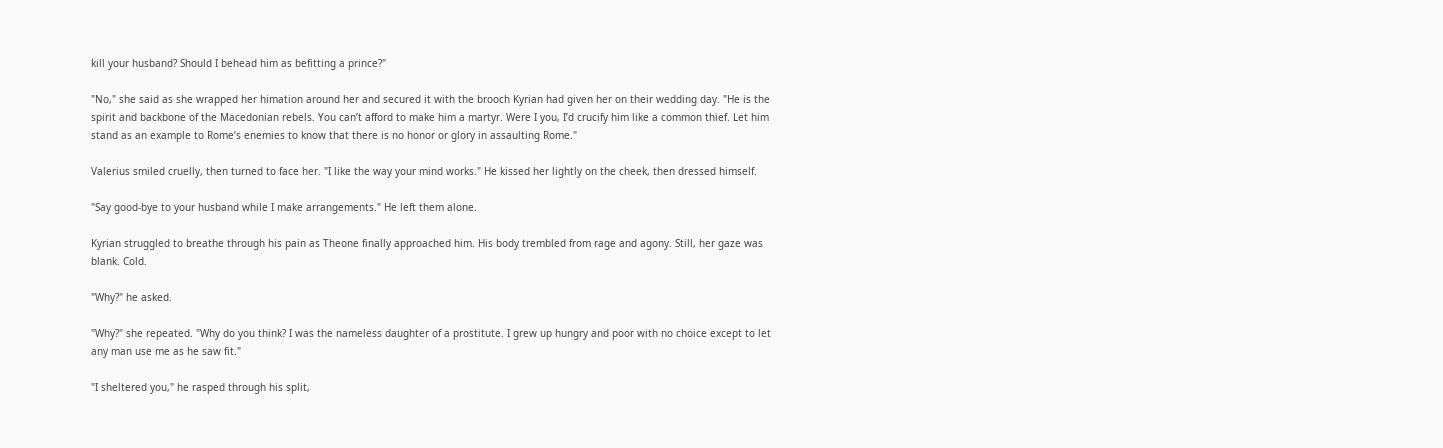kill your husband? Should I behead him as befitting a prince?"

"No," she said as she wrapped her himation around her and secured it with the brooch Kyrian had given her on their wedding day. "He is the spirit and backbone of the Macedonian rebels. You can’t afford to make him a martyr. Were I you, I’d crucify him like a common thief. Let him stand as an example to Rome’s enemies to know that there is no honor or glory in assaulting Rome."

Valerius smiled cruelly, then turned to face her. "I like the way your mind works." He kissed her lightly on the cheek, then dressed himself.

"Say good-bye to your husband while I make arrangements." He left them alone.

Kyrian struggled to breathe through his pain as Theone finally approached him. His body trembled from rage and agony. Still, her gaze was blank. Cold.

"Why?" he asked.

"Why?" she repeated. "Why do you think? I was the nameless daughter of a prostitute. I grew up hungry and poor with no choice except to let any man use me as he saw fit."

"I sheltered you," he rasped through his split,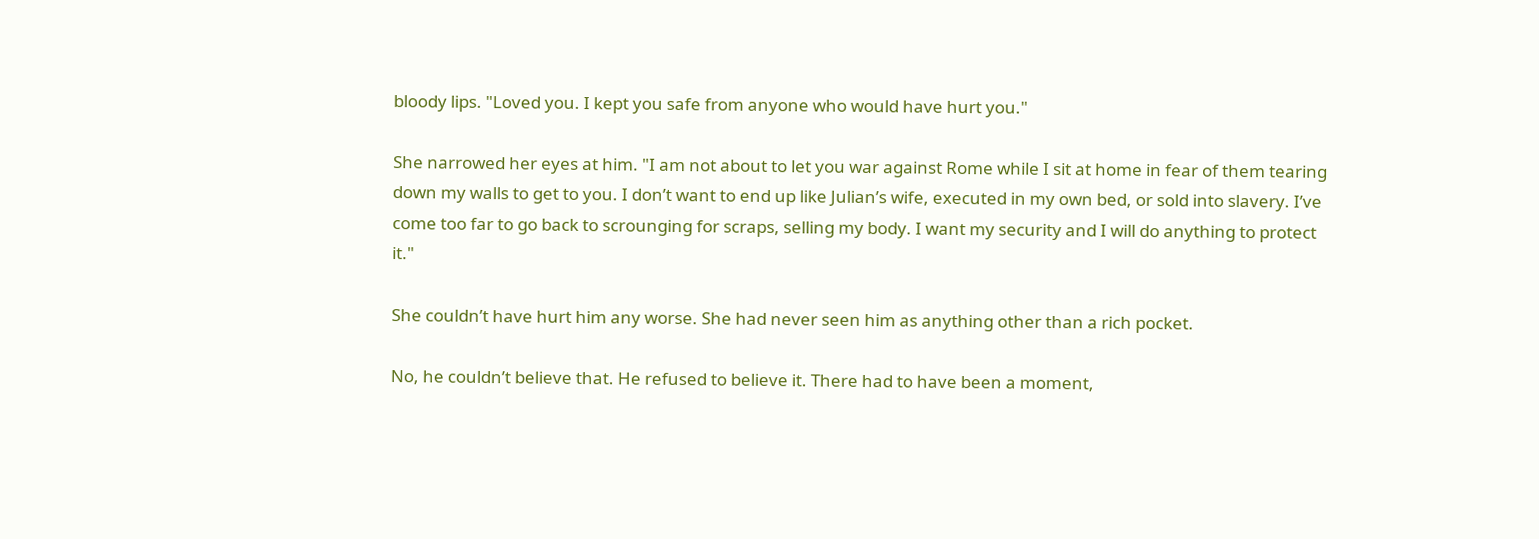bloody lips. "Loved you. I kept you safe from anyone who would have hurt you."

She narrowed her eyes at him. "I am not about to let you war against Rome while I sit at home in fear of them tearing down my walls to get to you. I don’t want to end up like Julian’s wife, executed in my own bed, or sold into slavery. I’ve come too far to go back to scrounging for scraps, selling my body. I want my security and I will do anything to protect it."

She couldn’t have hurt him any worse. She had never seen him as anything other than a rich pocket.

No, he couldn’t believe that. He refused to believe it. There had to have been a moment,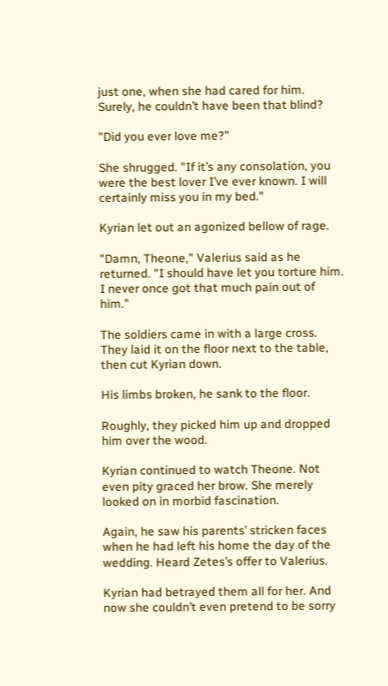just one, when she had cared for him. Surely, he couldn’t have been that blind?

"Did you ever love me?"

She shrugged. "If it’s any consolation, you were the best lover I’ve ever known. I will certainly miss you in my bed."

Kyrian let out an agonized bellow of rage.

"Damn, Theone," Valerius said as he returned. "I should have let you torture him. I never once got that much pain out of him."

The soldiers came in with a large cross. They laid it on the floor next to the table, then cut Kyrian down.

His limbs broken, he sank to the floor.

Roughly, they picked him up and dropped him over the wood.

Kyrian continued to watch Theone. Not even pity graced her brow. She merely looked on in morbid fascination.

Again, he saw his parents’ stricken faces when he had left his home the day of the wedding. Heard Zetes’s offer to Valerius.

Kyrian had betrayed them all for her. And now she couldn’t even pretend to be sorry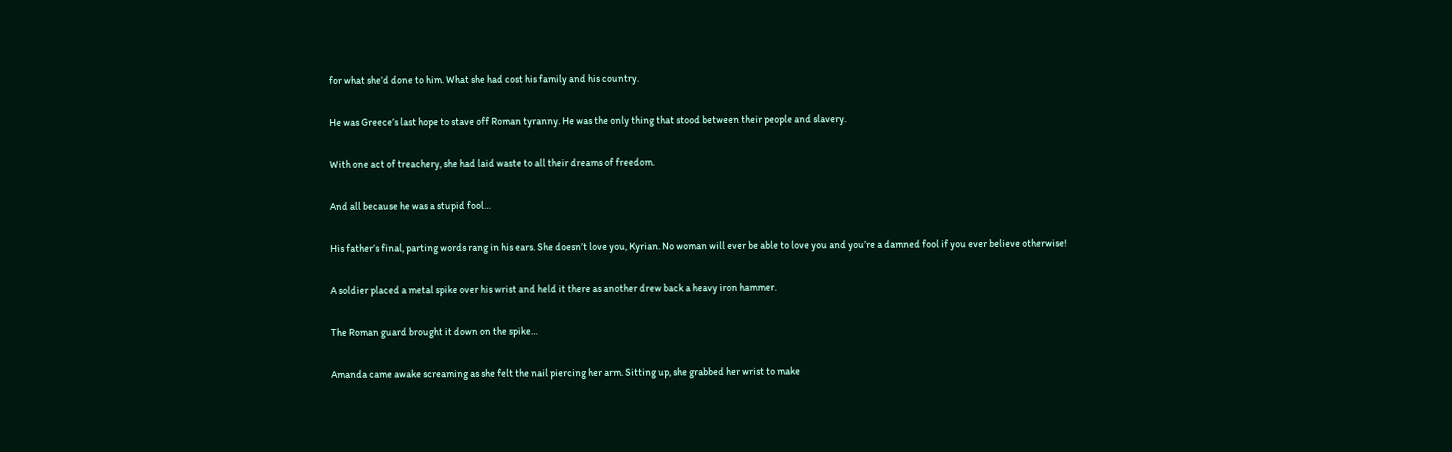for what she’d done to him. What she had cost his family and his country.

He was Greece’s last hope to stave off Roman tyranny. He was the only thing that stood between their people and slavery.

With one act of treachery, she had laid waste to all their dreams of freedom.

And all because he was a stupid fool…

His father’s final, parting words rang in his ears. She doesn’t love you, Kyrian. No woman will ever be able to love you and you’re a damned fool if you ever believe otherwise!

A soldier placed a metal spike over his wrist and held it there as another drew back a heavy iron hammer.

The Roman guard brought it down on the spike…

Amanda came awake screaming as she felt the nail piercing her arm. Sitting up, she grabbed her wrist to make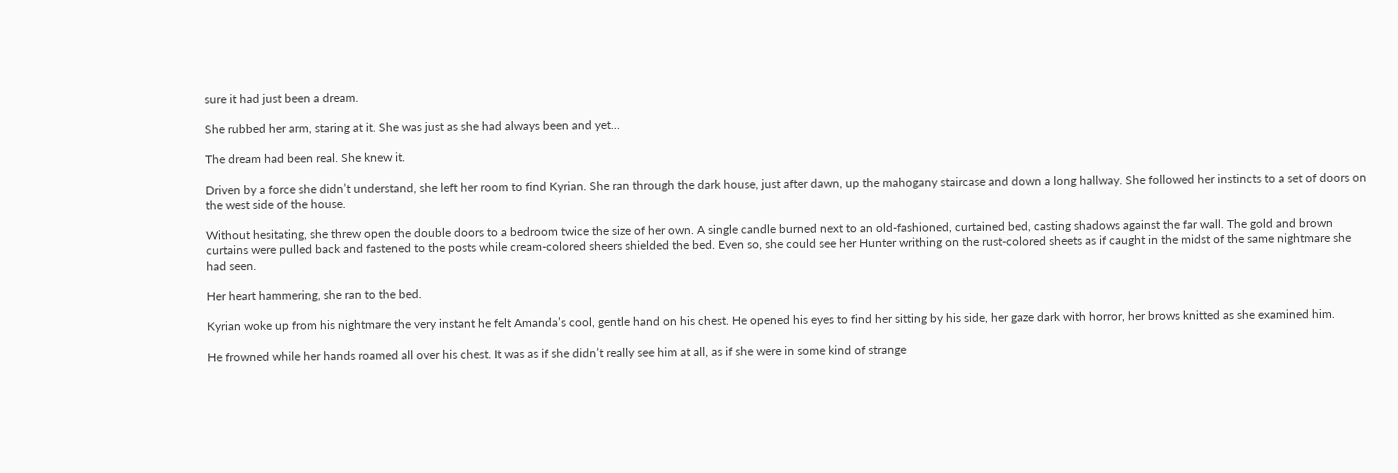sure it had just been a dream.

She rubbed her arm, staring at it. She was just as she had always been and yet…

The dream had been real. She knew it.

Driven by a force she didn’t understand, she left her room to find Kyrian. She ran through the dark house, just after dawn, up the mahogany staircase and down a long hallway. She followed her instincts to a set of doors on the west side of the house.

Without hesitating, she threw open the double doors to a bedroom twice the size of her own. A single candle burned next to an old-fashioned, curtained bed, casting shadows against the far wall. The gold and brown curtains were pulled back and fastened to the posts while cream-colored sheers shielded the bed. Even so, she could see her Hunter writhing on the rust-colored sheets as if caught in the midst of the same nightmare she had seen.

Her heart hammering, she ran to the bed.

Kyrian woke up from his nightmare the very instant he felt Amanda’s cool, gentle hand on his chest. He opened his eyes to find her sitting by his side, her gaze dark with horror, her brows knitted as she examined him.

He frowned while her hands roamed all over his chest. It was as if she didn’t really see him at all, as if she were in some kind of strange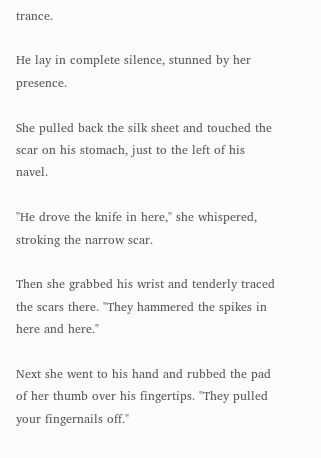trance.

He lay in complete silence, stunned by her presence.

She pulled back the silk sheet and touched the scar on his stomach, just to the left of his navel.

"He drove the knife in here," she whispered, stroking the narrow scar.

Then she grabbed his wrist and tenderly traced the scars there. "They hammered the spikes in here and here."

Next she went to his hand and rubbed the pad of her thumb over his fingertips. "They pulled your fingernails off."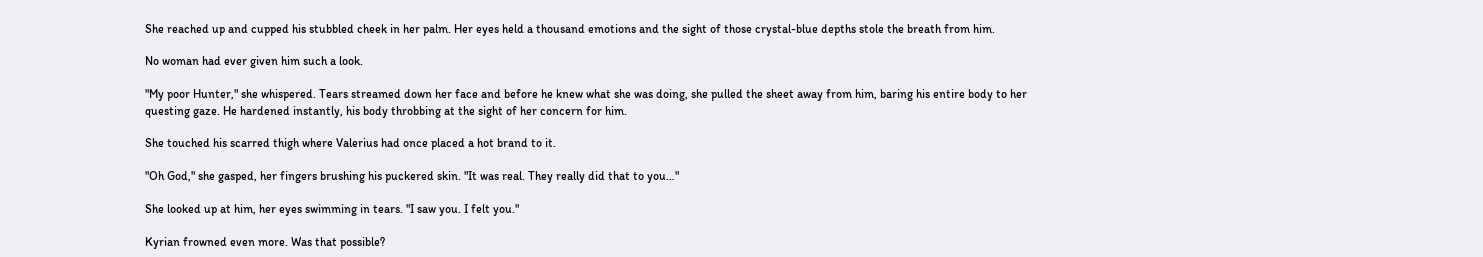She reached up and cupped his stubbled cheek in her palm. Her eyes held a thousand emotions and the sight of those crystal-blue depths stole the breath from him.

No woman had ever given him such a look.

"My poor Hunter," she whispered. Tears streamed down her face and before he knew what she was doing, she pulled the sheet away from him, baring his entire body to her questing gaze. He hardened instantly, his body throbbing at the sight of her concern for him.

She touched his scarred thigh where Valerius had once placed a hot brand to it.

"Oh God," she gasped, her fingers brushing his puckered skin. "It was real. They really did that to you…"

She looked up at him, her eyes swimming in tears. "I saw you. I felt you."

Kyrian frowned even more. Was that possible?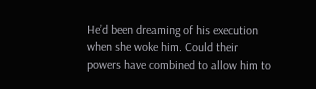He’d been dreaming of his execution when she woke him. Could their powers have combined to allow him to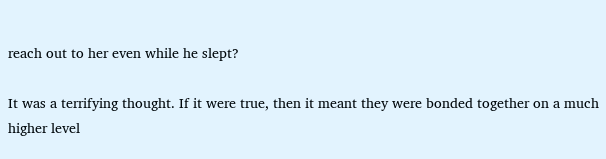reach out to her even while he slept?

It was a terrifying thought. If it were true, then it meant they were bonded together on a much higher level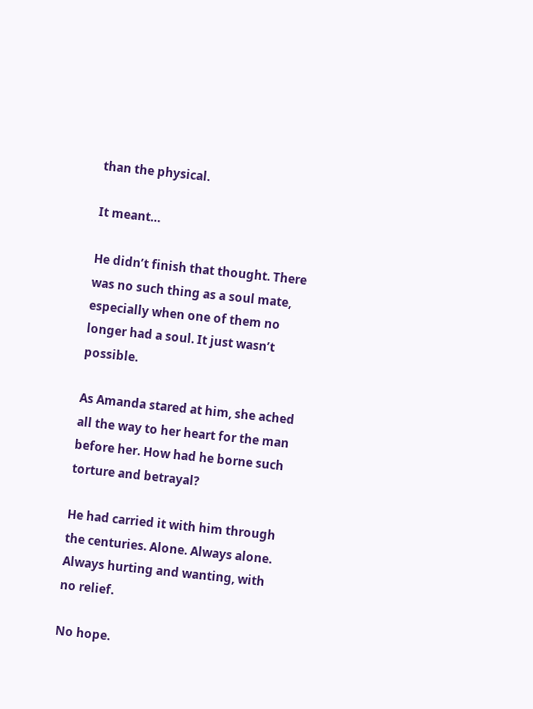than the physical.

It meant…

He didn’t finish that thought. There was no such thing as a soul mate, especially when one of them no longer had a soul. It just wasn’t possible.

As Amanda stared at him, she ached all the way to her heart for the man before her. How had he borne such torture and betrayal?

He had carried it with him through the centuries. Alone. Always alone. Always hurting and wanting, with no relief.

No hope.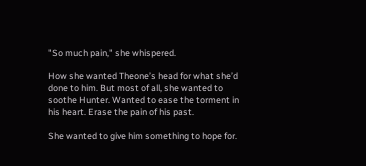"So much pain," she whispered.

How she wanted Theone’s head for what she’d done to him. But most of all, she wanted to soothe Hunter. Wanted to ease the torment in his heart. Erase the pain of his past.

She wanted to give him something to hope for.